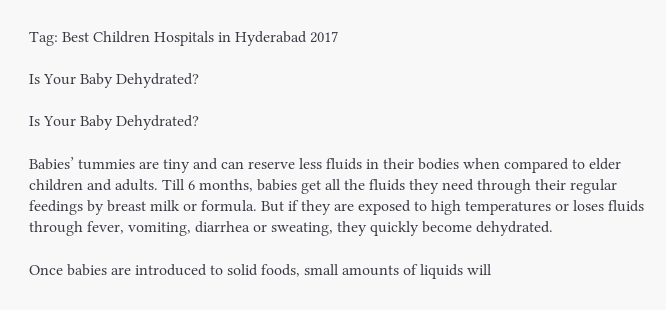Tag: Best Children Hospitals in Hyderabad 2017

Is Your Baby Dehydrated?

Is Your Baby Dehydrated?

Babies’ tummies are tiny and can reserve less fluids in their bodies when compared to elder children and adults. Till 6 months, babies get all the fluids they need through their regular feedings by breast milk or formula. But if they are exposed to high temperatures or loses fluids through fever, vomiting, diarrhea or sweating, they quickly become dehydrated.

Once babies are introduced to solid foods, small amounts of liquids will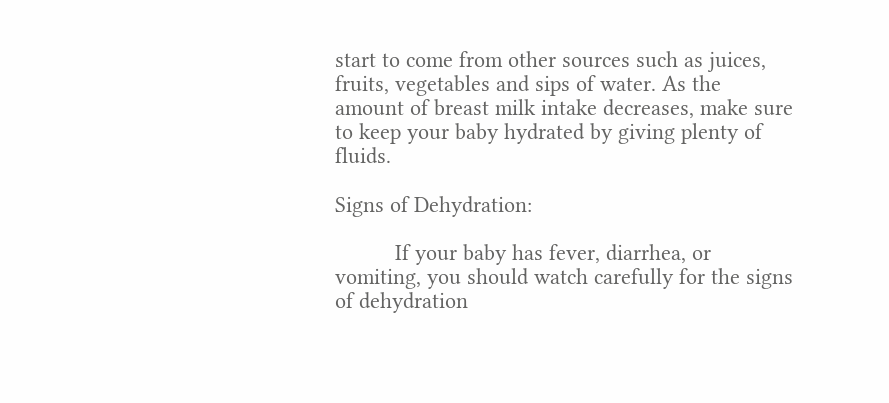start to come from other sources such as juices, fruits, vegetables and sips of water. As the amount of breast milk intake decreases, make sure to keep your baby hydrated by giving plenty of fluids.

Signs of Dehydration:

          If your baby has fever, diarrhea, or vomiting, you should watch carefully for the signs of dehydration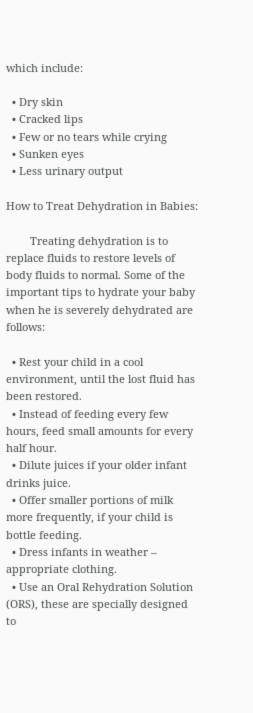which include:

  • Dry skin
  • Cracked lips
  • Few or no tears while crying
  • Sunken eyes
  • Less urinary output

How to Treat Dehydration in Babies:

        Treating dehydration is to replace fluids to restore levels of body fluids to normal. Some of the important tips to hydrate your baby when he is severely dehydrated are follows:

  • Rest your child in a cool environment, until the lost fluid has been restored.
  • Instead of feeding every few hours, feed small amounts for every half hour.
  • Dilute juices if your older infant drinks juice.
  • Offer smaller portions of milk more frequently, if your child is bottle feeding.
  • Dress infants in weather – appropriate clothing.
  • Use an Oral Rehydration Solution (ORS), these are specially designed to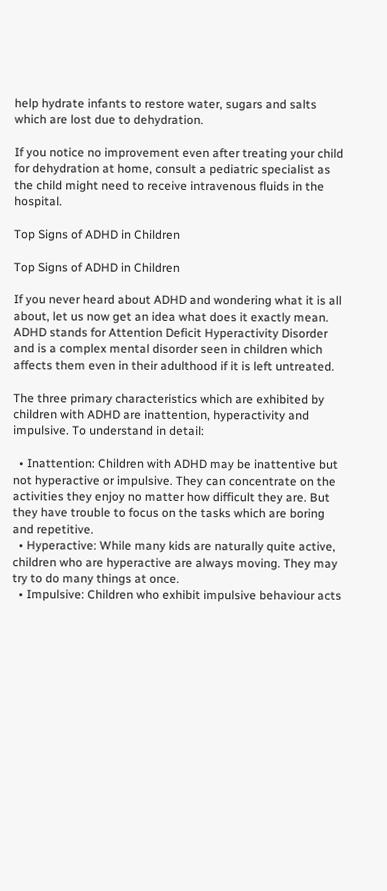help hydrate infants to restore water, sugars and salts which are lost due to dehydration.

If you notice no improvement even after treating your child for dehydration at home, consult a pediatric specialist as the child might need to receive intravenous fluids in the hospital.

Top Signs of ADHD in Children

Top Signs of ADHD in Children

If you never heard about ADHD and wondering what it is all about, let us now get an idea what does it exactly mean. ADHD stands for Attention Deficit Hyperactivity Disorder and is a complex mental disorder seen in children which affects them even in their adulthood if it is left untreated.

The three primary characteristics which are exhibited by children with ADHD are inattention, hyperactivity and impulsive. To understand in detail:

  • Inattention: Children with ADHD may be inattentive but not hyperactive or impulsive. They can concentrate on the activities they enjoy no matter how difficult they are. But they have trouble to focus on the tasks which are boring and repetitive.
  • Hyperactive: While many kids are naturally quite active, children who are hyperactive are always moving. They may try to do many things at once.
  • Impulsive: Children who exhibit impulsive behaviour acts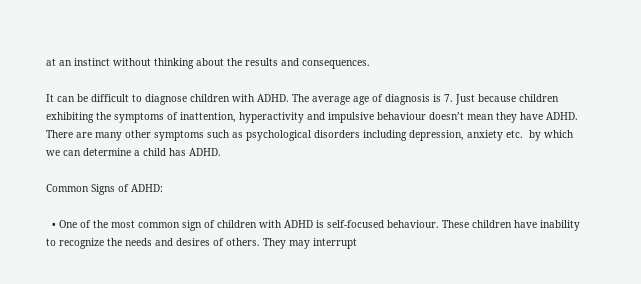at an instinct without thinking about the results and consequences.

It can be difficult to diagnose children with ADHD. The average age of diagnosis is 7. Just because children exhibiting the symptoms of inattention, hyperactivity and impulsive behaviour doesn’t mean they have ADHD. There are many other symptoms such as psychological disorders including depression, anxiety etc.  by which we can determine a child has ADHD.

Common Signs of ADHD:

  • One of the most common sign of children with ADHD is self-focused behaviour. These children have inability to recognize the needs and desires of others. They may interrupt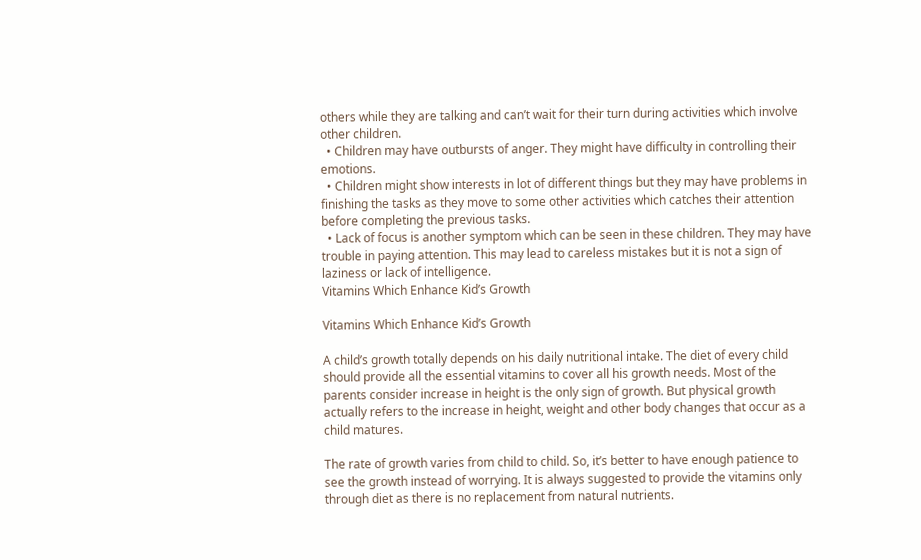others while they are talking and can’t wait for their turn during activities which involve other children.
  • Children may have outbursts of anger. They might have difficulty in controlling their emotions.
  • Children might show interests in lot of different things but they may have problems in finishing the tasks as they move to some other activities which catches their attention before completing the previous tasks.
  • Lack of focus is another symptom which can be seen in these children. They may have trouble in paying attention. This may lead to careless mistakes but it is not a sign of laziness or lack of intelligence.
Vitamins Which Enhance Kid’s Growth

Vitamins Which Enhance Kid’s Growth

A child’s growth totally depends on his daily nutritional intake. The diet of every child should provide all the essential vitamins to cover all his growth needs. Most of the parents consider increase in height is the only sign of growth. But physical growth actually refers to the increase in height, weight and other body changes that occur as a child matures.

The rate of growth varies from child to child. So, it’s better to have enough patience to see the growth instead of worrying. It is always suggested to provide the vitamins only through diet as there is no replacement from natural nutrients.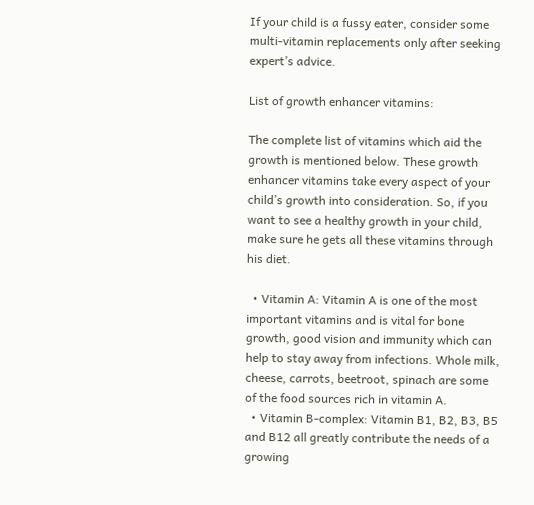If your child is a fussy eater, consider some multi-vitamin replacements only after seeking expert’s advice.

List of growth enhancer vitamins:

The complete list of vitamins which aid the growth is mentioned below. These growth enhancer vitamins take every aspect of your child’s growth into consideration. So, if you want to see a healthy growth in your child, make sure he gets all these vitamins through his diet.

  • Vitamin A: Vitamin A is one of the most important vitamins and is vital for bone growth, good vision and immunity which can help to stay away from infections. Whole milk, cheese, carrots, beetroot, spinach are some of the food sources rich in vitamin A.
  • Vitamin B-complex: Vitamin B1, B2, B3, B5 and B12 all greatly contribute the needs of a growing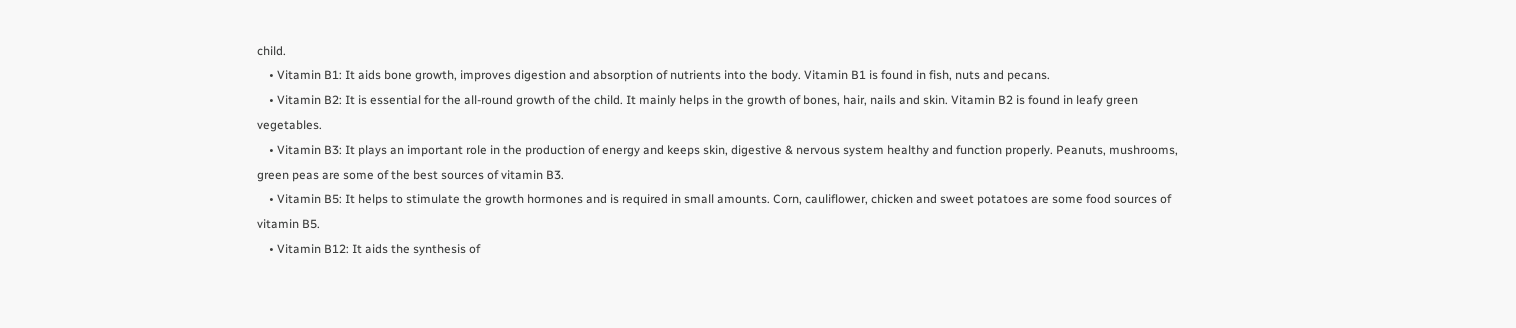child.
    • Vitamin B1: It aids bone growth, improves digestion and absorption of nutrients into the body. Vitamin B1 is found in fish, nuts and pecans.
    • Vitamin B2: It is essential for the all-round growth of the child. It mainly helps in the growth of bones, hair, nails and skin. Vitamin B2 is found in leafy green vegetables.
    • Vitamin B3: It plays an important role in the production of energy and keeps skin, digestive & nervous system healthy and function properly. Peanuts, mushrooms, green peas are some of the best sources of vitamin B3.
    • Vitamin B5: It helps to stimulate the growth hormones and is required in small amounts. Corn, cauliflower, chicken and sweet potatoes are some food sources of vitamin B5.
    • Vitamin B12: It aids the synthesis of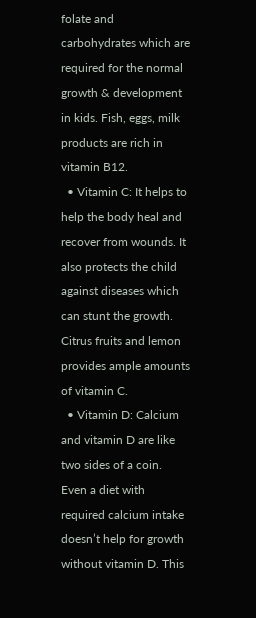folate and carbohydrates which are required for the normal growth & development in kids. Fish, eggs, milk products are rich in vitamin B12.
  • Vitamin C: It helps to help the body heal and recover from wounds. It also protects the child against diseases which can stunt the growth. Citrus fruits and lemon provides ample amounts of vitamin C.
  • Vitamin D: Calcium and vitamin D are like two sides of a coin. Even a diet with required calcium intake doesn’t help for growth without vitamin D. This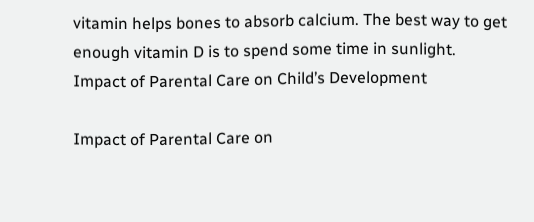vitamin helps bones to absorb calcium. The best way to get enough vitamin D is to spend some time in sunlight.
Impact of Parental Care on Child’s Development

Impact of Parental Care on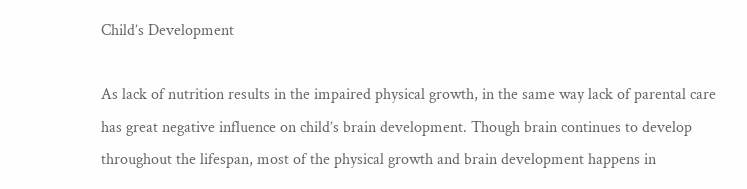Child’s Development

As lack of nutrition results in the impaired physical growth, in the same way lack of parental care has great negative influence on child’s brain development. Though brain continues to develop throughout the lifespan, most of the physical growth and brain development happens in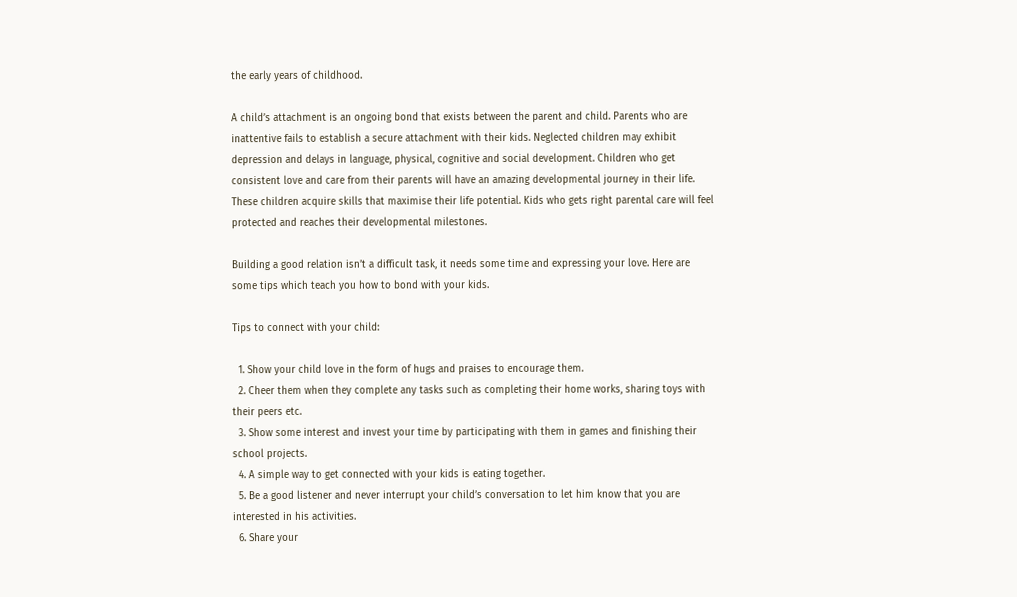the early years of childhood.

A child’s attachment is an ongoing bond that exists between the parent and child. Parents who are inattentive fails to establish a secure attachment with their kids. Neglected children may exhibit depression and delays in language, physical, cognitive and social development. Children who get consistent love and care from their parents will have an amazing developmental journey in their life. These children acquire skills that maximise their life potential. Kids who gets right parental care will feel protected and reaches their developmental milestones.

Building a good relation isn’t a difficult task, it needs some time and expressing your love. Here are some tips which teach you how to bond with your kids.

Tips to connect with your child:

  1. Show your child love in the form of hugs and praises to encourage them.
  2. Cheer them when they complete any tasks such as completing their home works, sharing toys with their peers etc.
  3. Show some interest and invest your time by participating with them in games and finishing their school projects.
  4. A simple way to get connected with your kids is eating together.
  5. Be a good listener and never interrupt your child’s conversation to let him know that you are interested in his activities.
  6. Share your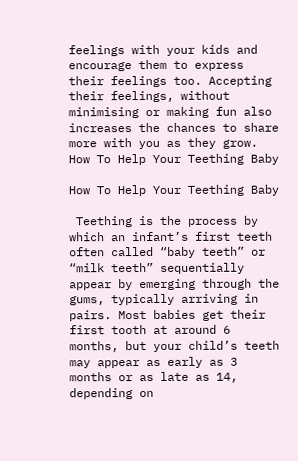feelings with your kids and encourage them to express their feelings too. Accepting their feelings, without minimising or making fun also increases the chances to share more with you as they grow.
How To Help Your Teething Baby

How To Help Your Teething Baby

 Teething is the process by which an infant’s first teeth often called “baby teeth” or “milk teeth” sequentially appear by emerging through the gums, typically arriving in pairs. Most babies get their first tooth at around 6 months, but your child’s teeth may appear as early as 3 months or as late as 14, depending on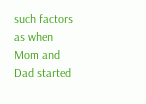such factors as when Mom and Dad started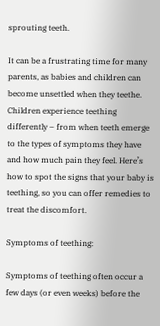sprouting teeth.

It can be a frustrating time for many parents, as babies and children can become unsettled when they teethe. Children experience teething differently – from when teeth emerge to the types of symptoms they have and how much pain they feel. Here’s how to spot the signs that your baby is teething, so you can offer remedies to treat the discomfort.

Symptoms of teething:

Symptoms of teething often occur a few days (or even weeks) before the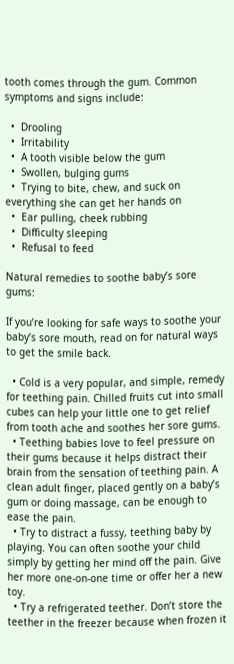tooth comes through the gum. Common symptoms and signs include:

  •  Drooling
  •  Irritability
  •  A tooth visible below the gum
  •  Swollen, bulging gums
  •  Trying to bite, chew, and suck on everything she can get her hands on
  •  Ear pulling, cheek rubbing
  •  Difficulty sleeping
  •  Refusal to feed

Natural remedies to soothe baby’s sore gums:

If you’re looking for safe ways to soothe your baby’s sore mouth, read on for natural ways to get the smile back.

  • Cold is a very popular, and simple, remedy for teething pain. Chilled fruits cut into small cubes can help your little one to get relief from tooth ache and soothes her sore gums.
  • Teething babies love to feel pressure on their gums because it helps distract their brain from the sensation of teething pain. A clean adult finger, placed gently on a baby’s gum or doing massage, can be enough to ease the pain.
  • Try to distract a fussy, teething baby by playing. You can often soothe your child simply by getting her mind off the pain. Give her more one-on-one time or offer her a new toy.
  • Try a refrigerated teether. Don’t store the teether in the freezer because when frozen it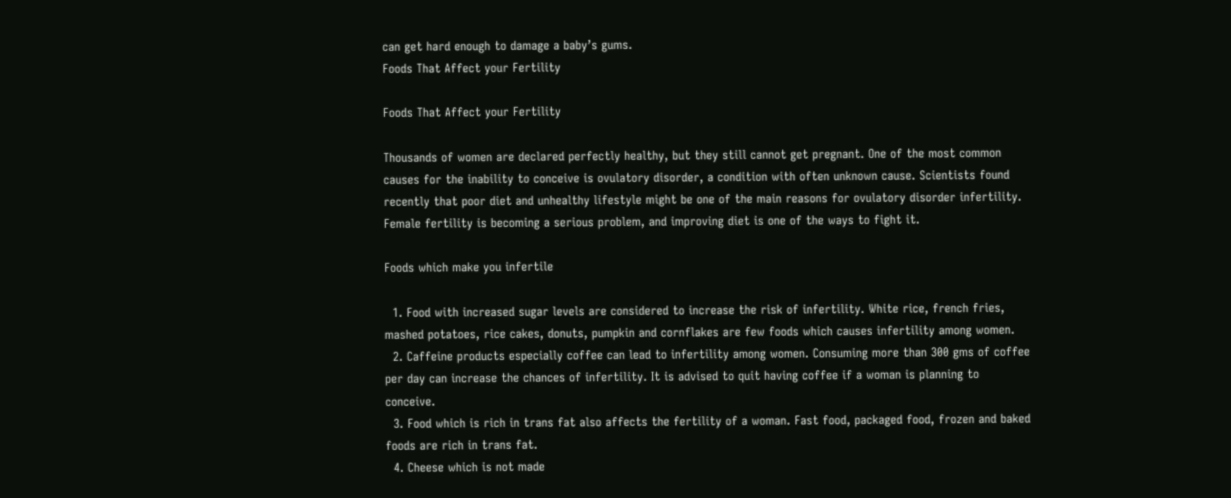can get hard enough to damage a baby’s gums.
Foods That Affect your Fertility

Foods That Affect your Fertility

Thousands of women are declared perfectly healthy, but they still cannot get pregnant. One of the most common causes for the inability to conceive is ovulatory disorder, a condition with often unknown cause. Scientists found recently that poor diet and unhealthy lifestyle might be one of the main reasons for ovulatory disorder infertility. Female fertility is becoming a serious problem, and improving diet is one of the ways to fight it.

Foods which make you infertile

  1. Food with increased sugar levels are considered to increase the risk of infertility. White rice, french fries, mashed potatoes, rice cakes, donuts, pumpkin and cornflakes are few foods which causes infertility among women.
  2. Caffeine products especially coffee can lead to infertility among women. Consuming more than 300 gms of coffee per day can increase the chances of infertility. It is advised to quit having coffee if a woman is planning to conceive.
  3. Food which is rich in trans fat also affects the fertility of a woman. Fast food, packaged food, frozen and baked foods are rich in trans fat.
  4. Cheese which is not made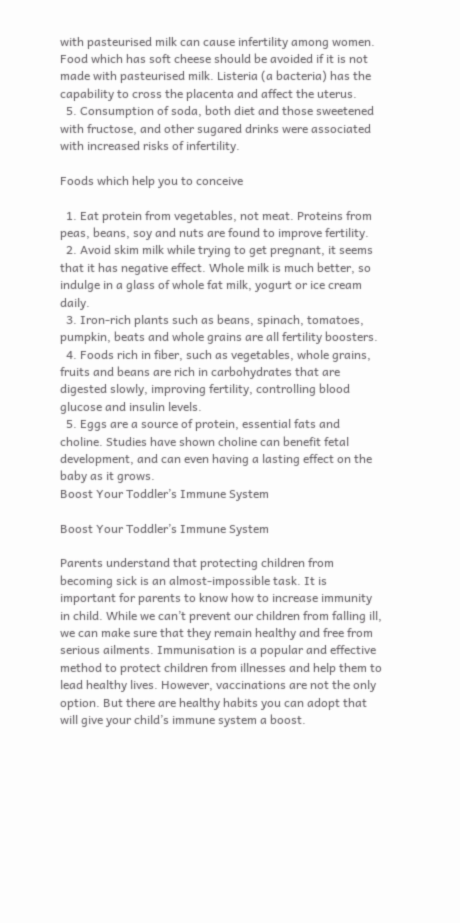with pasteurised milk can cause infertility among women. Food which has soft cheese should be avoided if it is not made with pasteurised milk. Listeria (a bacteria) has the capability to cross the placenta and affect the uterus.
  5. Consumption of soda, both diet and those sweetened with fructose, and other sugared drinks were associated with increased risks of infertility.

Foods which help you to conceive

  1. Eat protein from vegetables, not meat. Proteins from peas, beans, soy and nuts are found to improve fertility.
  2. Avoid skim milk while trying to get pregnant, it seems that it has negative effect. Whole milk is much better, so indulge in a glass of whole fat milk, yogurt or ice cream daily.
  3. Iron-rich plants such as beans, spinach, tomatoes, pumpkin, beats and whole grains are all fertility boosters.
  4. Foods rich in fiber, such as vegetables, whole grains, fruits and beans are rich in carbohydrates that are digested slowly, improving fertility, controlling blood glucose and insulin levels.
  5. Eggs are a source of protein, essential fats and choline. Studies have shown choline can benefit fetal development, and can even having a lasting effect on the baby as it grows.
Boost Your Toddler’s Immune System

Boost Your Toddler’s Immune System

Parents understand that protecting children from becoming sick is an almost-impossible task. It is important for parents to know how to increase immunity in child. While we can’t prevent our children from falling ill, we can make sure that they remain healthy and free from serious ailments. Immunisation is a popular and effective method to protect children from illnesses and help them to lead healthy lives. However, vaccinations are not the only option. But there are healthy habits you can adopt that will give your child’s immune system a boost.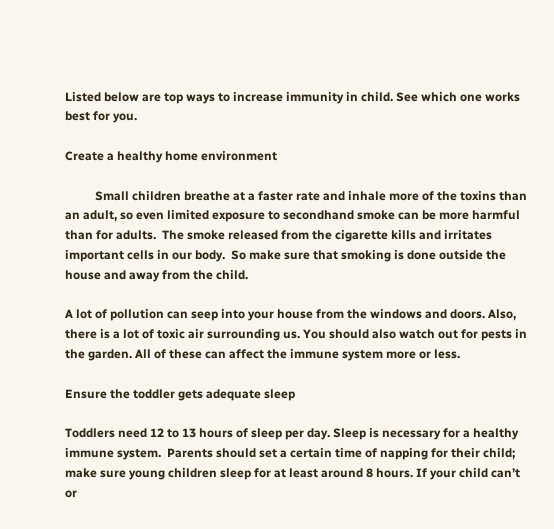Listed below are top ways to increase immunity in child. See which one works best for you.

Create a healthy home environment

          Small children breathe at a faster rate and inhale more of the toxins than an adult, so even limited exposure to secondhand smoke can be more harmful than for adults.  The smoke released from the cigarette kills and irritates important cells in our body.  So make sure that smoking is done outside the house and away from the child.

A lot of pollution can seep into your house from the windows and doors. Also, there is a lot of toxic air surrounding us. You should also watch out for pests in the garden. All of these can affect the immune system more or less.

Ensure the toddler gets adequate sleep

Toddlers need 12 to 13 hours of sleep per day. Sleep is necessary for a healthy immune system.  Parents should set a certain time of napping for their child; make sure young children sleep for at least around 8 hours. If your child can’t or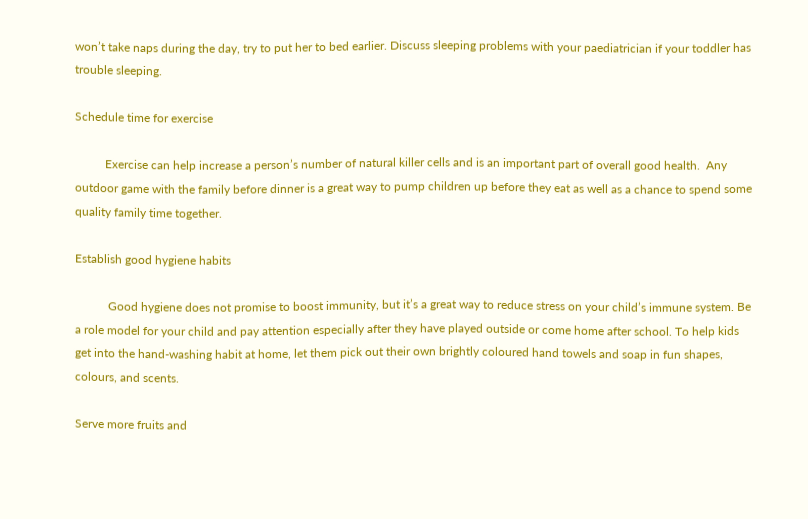won’t take naps during the day, try to put her to bed earlier. Discuss sleeping problems with your paediatrician if your toddler has trouble sleeping.

Schedule time for exercise

          Exercise can help increase a person’s number of natural killer cells and is an important part of overall good health.  Any outdoor game with the family before dinner is a great way to pump children up before they eat as well as a chance to spend some quality family time together.

Establish good hygiene habits

           Good hygiene does not promise to boost immunity, but it’s a great way to reduce stress on your child’s immune system. Be a role model for your child and pay attention especially after they have played outside or come home after school. To help kids get into the hand-washing habit at home, let them pick out their own brightly coloured hand towels and soap in fun shapes, colours, and scents.

Serve more fruits and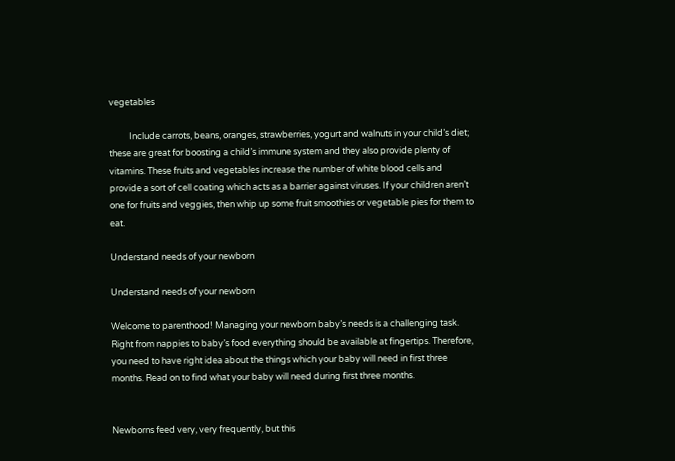vegetables

          Include carrots, beans, oranges, strawberries, yogurt and walnuts in your child’s diet; these are great for boosting a child’s immune system and they also provide plenty of vitamins. These fruits and vegetables increase the number of white blood cells and provide a sort of cell coating which acts as a barrier against viruses. If your children aren’t one for fruits and veggies, then whip up some fruit smoothies or vegetable pies for them to eat.

Understand needs of your newborn

Understand needs of your newborn

Welcome to parenthood! Managing your newborn baby’s needs is a challenging task. Right from nappies to baby’s food everything should be available at fingertips. Therefore, you need to have right idea about the things which your baby will need in first three months. Read on to find what your baby will need during first three months.


Newborns feed very, very frequently, but this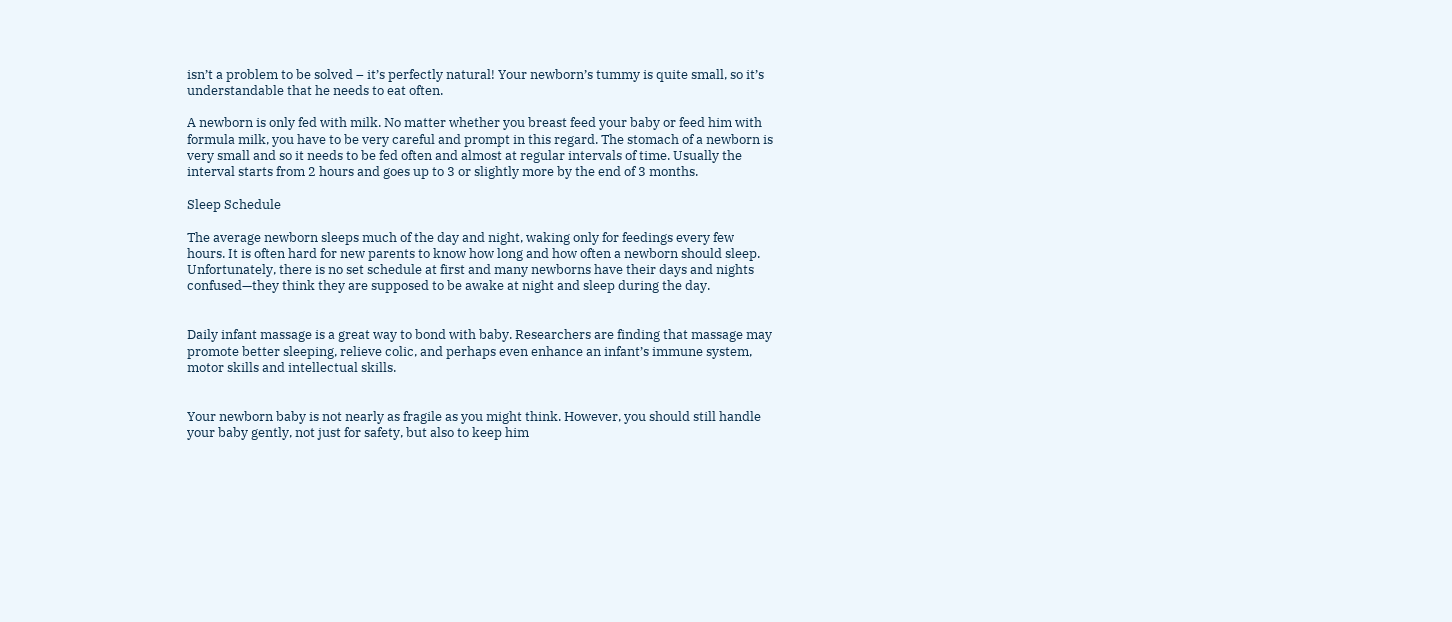isn’t a problem to be solved – it’s perfectly natural! Your newborn’s tummy is quite small, so it’s understandable that he needs to eat often.

A newborn is only fed with milk. No matter whether you breast feed your baby or feed him with formula milk, you have to be very careful and prompt in this regard. The stomach of a newborn is very small and so it needs to be fed often and almost at regular intervals of time. Usually the interval starts from 2 hours and goes up to 3 or slightly more by the end of 3 months.

Sleep Schedule

The average newborn sleeps much of the day and night, waking only for feedings every few hours. It is often hard for new parents to know how long and how often a newborn should sleep. Unfortunately, there is no set schedule at first and many newborns have their days and nights confused—they think they are supposed to be awake at night and sleep during the day.


Daily infant massage is a great way to bond with baby. Researchers are finding that massage may promote better sleeping, relieve colic, and perhaps even enhance an infant’s immune system, motor skills and intellectual skills.


Your newborn baby is not nearly as fragile as you might think. However, you should still handle your baby gently, not just for safety, but also to keep him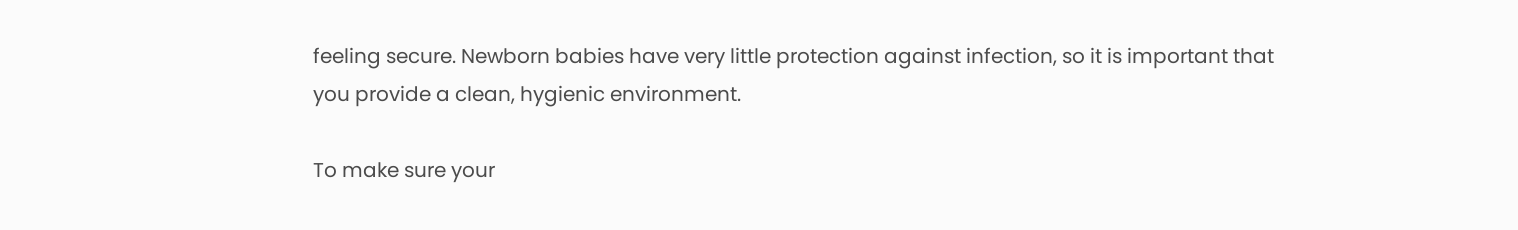feeling secure. Newborn babies have very little protection against infection, so it is important that you provide a clean, hygienic environment.

To make sure your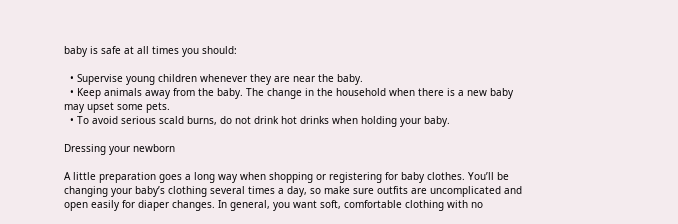baby is safe at all times you should:

  • Supervise young children whenever they are near the baby.
  • Keep animals away from the baby. The change in the household when there is a new baby may upset some pets.
  • To avoid serious scald burns, do not drink hot drinks when holding your baby.

Dressing your newborn

A little preparation goes a long way when shopping or registering for baby clothes. You’ll be changing your baby’s clothing several times a day, so make sure outfits are uncomplicated and open easily for diaper changes. In general, you want soft, comfortable clothing with no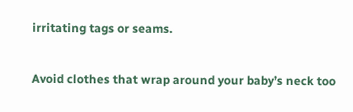irritating tags or seams.

Avoid clothes that wrap around your baby’s neck too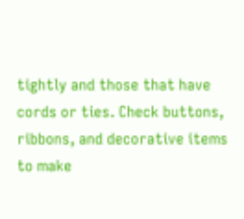tightly and those that have cords or ties. Check buttons, ribbons, and decorative items to make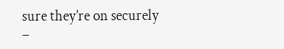sure they’re on securely –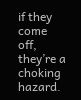if they come off, they’re a choking hazard.